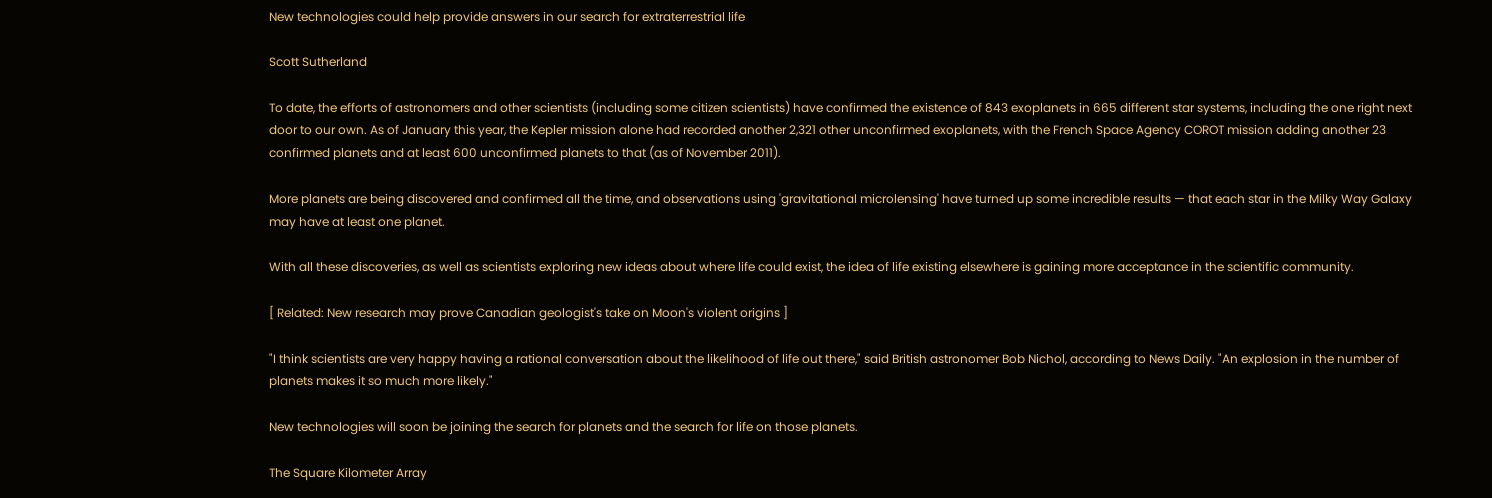New technologies could help provide answers in our search for extraterrestrial life

Scott Sutherland

To date, the efforts of astronomers and other scientists (including some citizen scientists) have confirmed the existence of 843 exoplanets in 665 different star systems, including the one right next door to our own. As of January this year, the Kepler mission alone had recorded another 2,321 other unconfirmed exoplanets, with the French Space Agency COROT mission adding another 23 confirmed planets and at least 600 unconfirmed planets to that (as of November 2011).

More planets are being discovered and confirmed all the time, and observations using 'gravitational microlensing' have turned up some incredible results — that each star in the Milky Way Galaxy may have at least one planet.

With all these discoveries, as well as scientists exploring new ideas about where life could exist, the idea of life existing elsewhere is gaining more acceptance in the scientific community.

[ Related: New research may prove Canadian geologist's take on Moon's violent origins ]

"I think scientists are very happy having a rational conversation about the likelihood of life out there," said British astronomer Bob Nichol, according to News Daily. "An explosion in the number of planets makes it so much more likely."

New technologies will soon be joining the search for planets and the search for life on those planets.

The Square Kilometer Array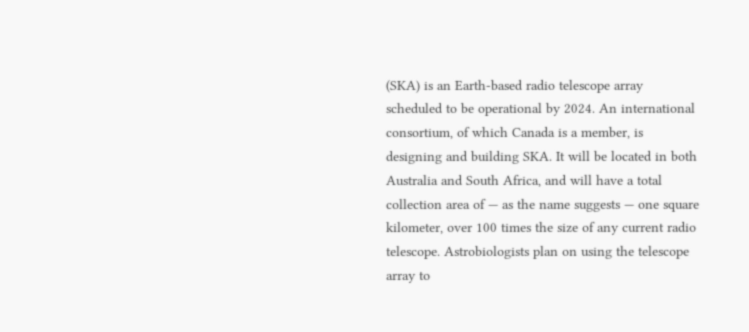(SKA) is an Earth-based radio telescope array scheduled to be operational by 2024. An international consortium, of which Canada is a member, is designing and building SKA. It will be located in both Australia and South Africa, and will have a total collection area of — as the name suggests — one square kilometer, over 100 times the size of any current radio telescope. Astrobiologists plan on using the telescope array to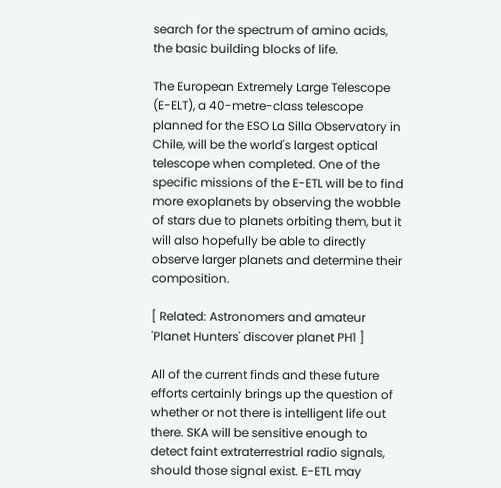search for the spectrum of amino acids, the basic building blocks of life.

The European Extremely Large Telescope (E-ELT), a 40-metre-class telescope planned for the ESO La Silla Observatory in Chile, will be the world's largest optical telescope when completed. One of the specific missions of the E-ETL will be to find more exoplanets by observing the wobble of stars due to planets orbiting them, but it will also hopefully be able to directly observe larger planets and determine their composition.

[ Related: Astronomers and amateur 'Planet Hunters' discover planet PH1 ]

All of the current finds and these future efforts certainly brings up the question of whether or not there is intelligent life out there. SKA will be sensitive enough to detect faint extraterrestrial radio signals, should those signal exist. E-ETL may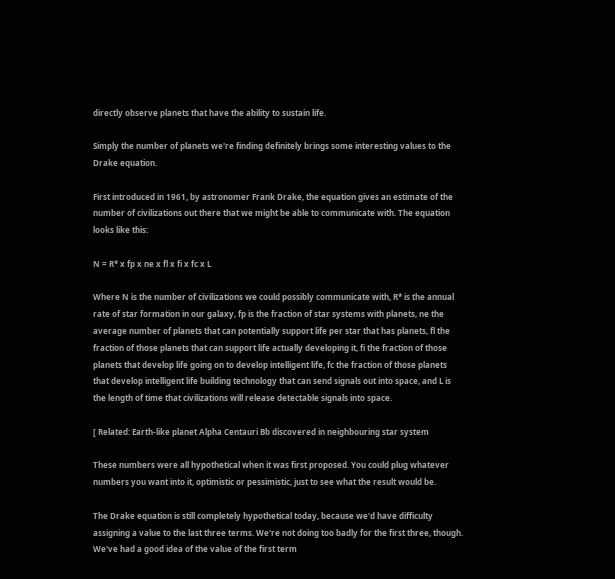directly observe planets that have the ability to sustain life.

Simply the number of planets we're finding definitely brings some interesting values to the Drake equation.

First introduced in 1961, by astronomer Frank Drake, the equation gives an estimate of the number of civilizations out there that we might be able to communicate with. The equation looks like this:

N = R* x fp x ne x fl x fi x fc x L

Where N is the number of civilizations we could possibly communicate with, R* is the annual rate of star formation in our galaxy, fp is the fraction of star systems with planets, ne the average number of planets that can potentially support life per star that has planets, fl the fraction of those planets that can support life actually developing it, fi the fraction of those planets that develop life going on to develop intelligent life, fc the fraction of those planets that develop intelligent life building technology that can send signals out into space, and L is the length of time that civilizations will release detectable signals into space.

[ Related: Earth-like planet Alpha Centauri Bb discovered in neighbouring star system

These numbers were all hypothetical when it was first proposed. You could plug whatever numbers you want into it, optimistic or pessimistic, just to see what the result would be.

The Drake equation is still completely hypothetical today, because we'd have difficulty assigning a value to the last three terms. We're not doing too badly for the first three, though. We've had a good idea of the value of the first term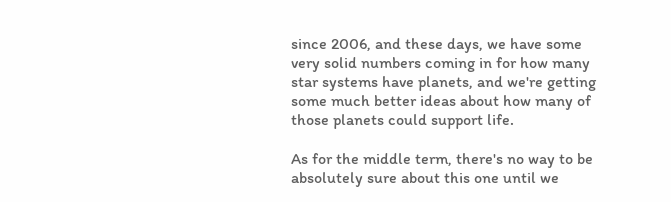since 2006, and these days, we have some very solid numbers coming in for how many star systems have planets, and we're getting some much better ideas about how many of those planets could support life.

As for the middle term, there's no way to be absolutely sure about this one until we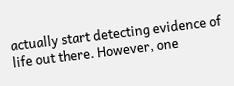actually start detecting evidence of life out there. However, one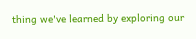thing we've learned by exploring our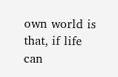own world is that, if life can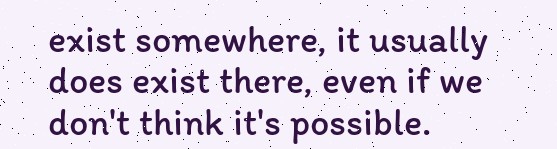exist somewhere, it usually does exist there, even if we don't think it's possible.